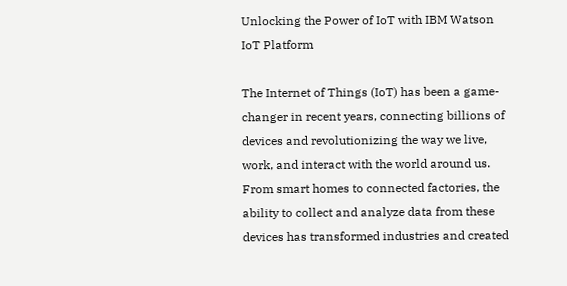Unlocking the Power of IoT with IBM Watson IoT Platform

The Internet of Things (IoT) has been a game-changer in recent years, connecting billions of devices and revolutionizing the way we live, work, and interact with the world around us. From smart homes to connected factories, the ability to collect and analyze data from these devices has transformed industries and created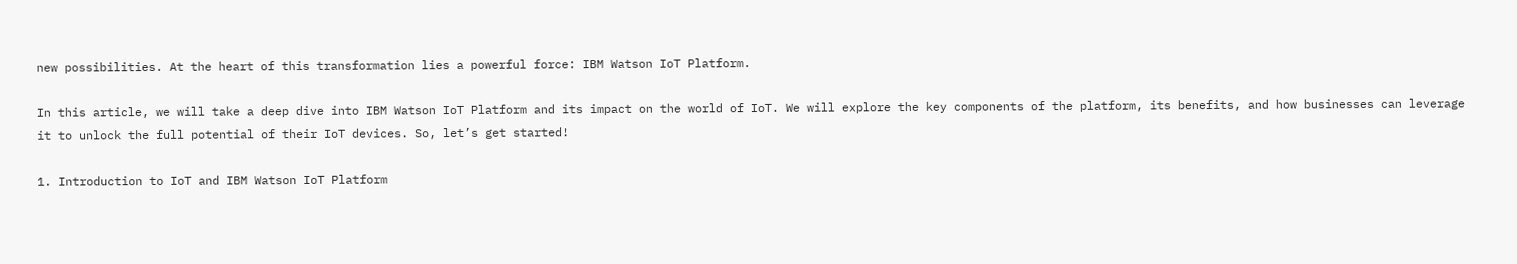new possibilities. At the heart of this transformation lies a powerful force: IBM Watson IoT Platform.

In this article, we will take a deep dive into IBM Watson IoT Platform and its impact on the world of IoT. We will explore the key components of the platform, its benefits, and how businesses can leverage it to unlock the full potential of their IoT devices. So, let’s get started!

1. Introduction to IoT and IBM Watson IoT Platform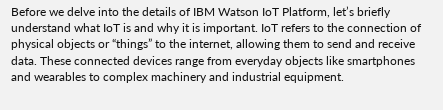Before we delve into the details of IBM Watson IoT Platform, let’s briefly understand what IoT is and why it is important. IoT refers to the connection of physical objects or “things” to the internet, allowing them to send and receive data. These connected devices range from everyday objects like smartphones and wearables to complex machinery and industrial equipment.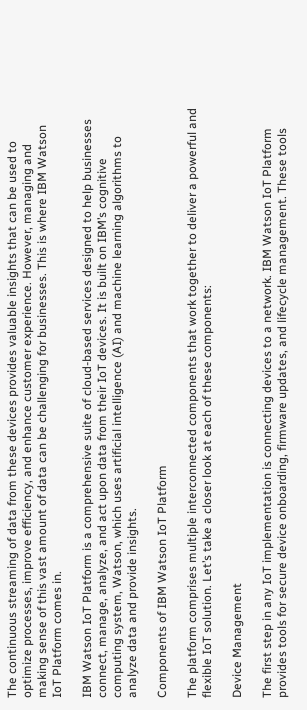The continuous streaming of data from these devices provides valuable insights that can be used to optimize processes, improve efficiency, and enhance customer experience. However, managing and making sense of this vast amount of data can be challenging for businesses. This is where IBM Watson IoT Platform comes in.

IBM Watson IoT Platform is a comprehensive suite of cloud-based services designed to help businesses connect, manage, analyze, and act upon data from their IoT devices. It is built on IBM’s cognitive computing system, Watson, which uses artificial intelligence (AI) and machine learning algorithms to analyze data and provide insights.

Components of IBM Watson IoT Platform

The platform comprises multiple interconnected components that work together to deliver a powerful and flexible IoT solution. Let’s take a closer look at each of these components:

Device Management

The first step in any IoT implementation is connecting devices to a network. IBM Watson IoT Platform provides tools for secure device onboarding, firmware updates, and lifecycle management. These tools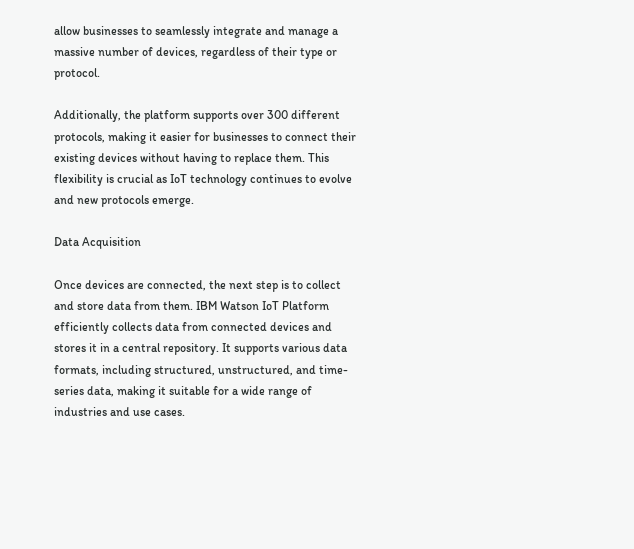allow businesses to seamlessly integrate and manage a massive number of devices, regardless of their type or protocol.

Additionally, the platform supports over 300 different protocols, making it easier for businesses to connect their existing devices without having to replace them. This flexibility is crucial as IoT technology continues to evolve and new protocols emerge.

Data Acquisition

Once devices are connected, the next step is to collect and store data from them. IBM Watson IoT Platform efficiently collects data from connected devices and stores it in a central repository. It supports various data formats, including structured, unstructured, and time-series data, making it suitable for a wide range of industries and use cases.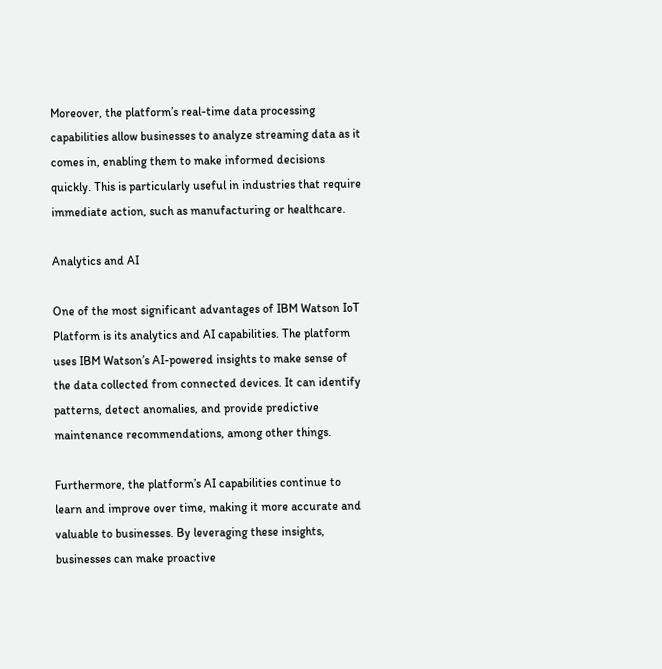Moreover, the platform’s real-time data processing capabilities allow businesses to analyze streaming data as it comes in, enabling them to make informed decisions quickly. This is particularly useful in industries that require immediate action, such as manufacturing or healthcare.

Analytics and AI

One of the most significant advantages of IBM Watson IoT Platform is its analytics and AI capabilities. The platform uses IBM Watson’s AI-powered insights to make sense of the data collected from connected devices. It can identify patterns, detect anomalies, and provide predictive maintenance recommendations, among other things.

Furthermore, the platform’s AI capabilities continue to learn and improve over time, making it more accurate and valuable to businesses. By leveraging these insights, businesses can make proactive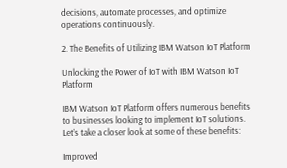decisions, automate processes, and optimize operations continuously.

2. The Benefits of Utilizing IBM Watson IoT Platform

Unlocking the Power of IoT with IBM Watson IoT Platform

IBM Watson IoT Platform offers numerous benefits to businesses looking to implement IoT solutions. Let’s take a closer look at some of these benefits:

Improved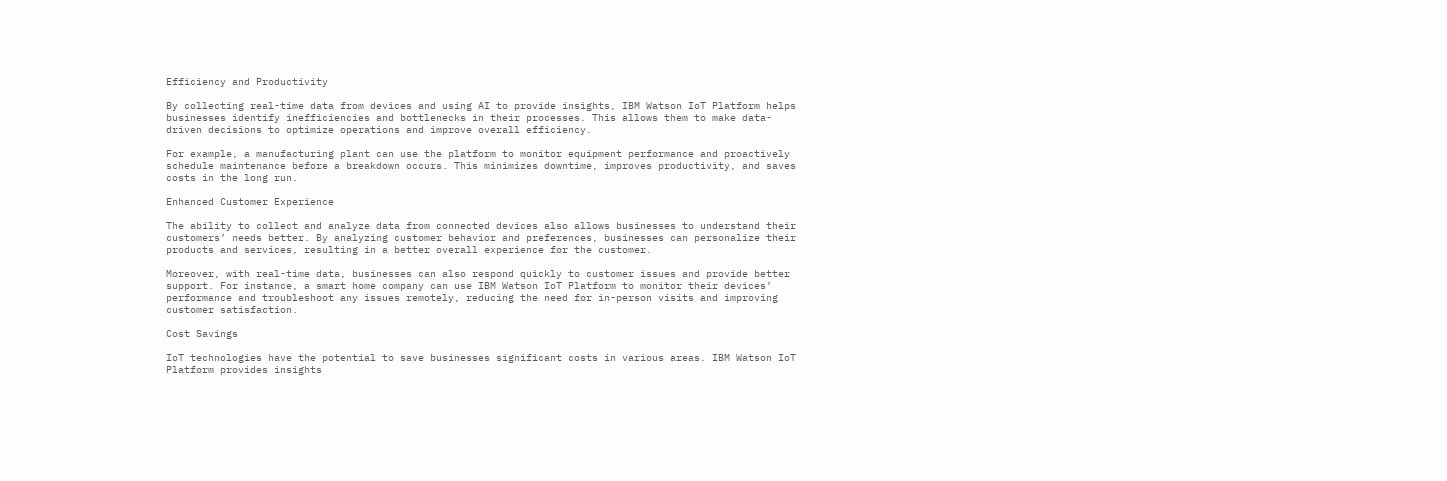Efficiency and Productivity

By collecting real-time data from devices and using AI to provide insights, IBM Watson IoT Platform helps businesses identify inefficiencies and bottlenecks in their processes. This allows them to make data-driven decisions to optimize operations and improve overall efficiency.

For example, a manufacturing plant can use the platform to monitor equipment performance and proactively schedule maintenance before a breakdown occurs. This minimizes downtime, improves productivity, and saves costs in the long run.

Enhanced Customer Experience

The ability to collect and analyze data from connected devices also allows businesses to understand their customers’ needs better. By analyzing customer behavior and preferences, businesses can personalize their products and services, resulting in a better overall experience for the customer.

Moreover, with real-time data, businesses can also respond quickly to customer issues and provide better support. For instance, a smart home company can use IBM Watson IoT Platform to monitor their devices’ performance and troubleshoot any issues remotely, reducing the need for in-person visits and improving customer satisfaction.

Cost Savings

IoT technologies have the potential to save businesses significant costs in various areas. IBM Watson IoT Platform provides insights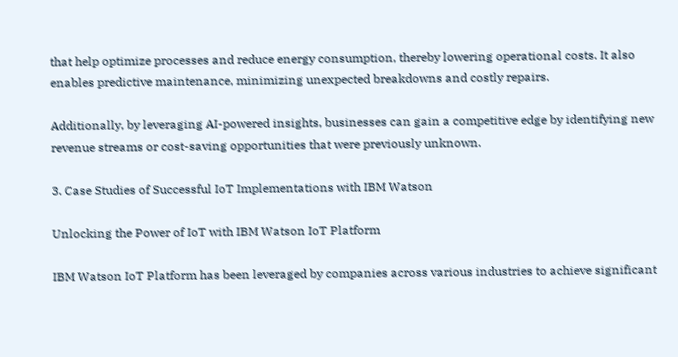that help optimize processes and reduce energy consumption, thereby lowering operational costs. It also enables predictive maintenance, minimizing unexpected breakdowns and costly repairs.

Additionally, by leveraging AI-powered insights, businesses can gain a competitive edge by identifying new revenue streams or cost-saving opportunities that were previously unknown.

3. Case Studies of Successful IoT Implementations with IBM Watson

Unlocking the Power of IoT with IBM Watson IoT Platform

IBM Watson IoT Platform has been leveraged by companies across various industries to achieve significant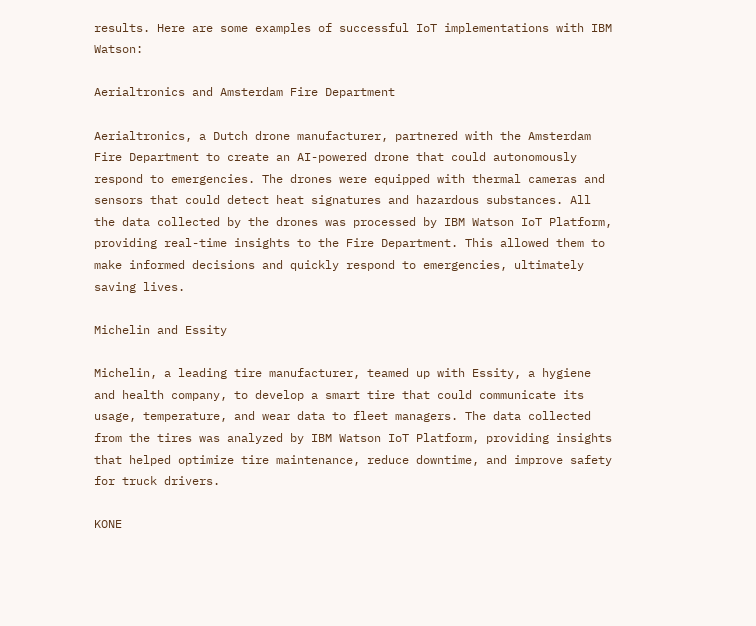results. Here are some examples of successful IoT implementations with IBM Watson:

Aerialtronics and Amsterdam Fire Department

Aerialtronics, a Dutch drone manufacturer, partnered with the Amsterdam Fire Department to create an AI-powered drone that could autonomously respond to emergencies. The drones were equipped with thermal cameras and sensors that could detect heat signatures and hazardous substances. All the data collected by the drones was processed by IBM Watson IoT Platform, providing real-time insights to the Fire Department. This allowed them to make informed decisions and quickly respond to emergencies, ultimately saving lives.

Michelin and Essity

Michelin, a leading tire manufacturer, teamed up with Essity, a hygiene and health company, to develop a smart tire that could communicate its usage, temperature, and wear data to fleet managers. The data collected from the tires was analyzed by IBM Watson IoT Platform, providing insights that helped optimize tire maintenance, reduce downtime, and improve safety for truck drivers.

KONE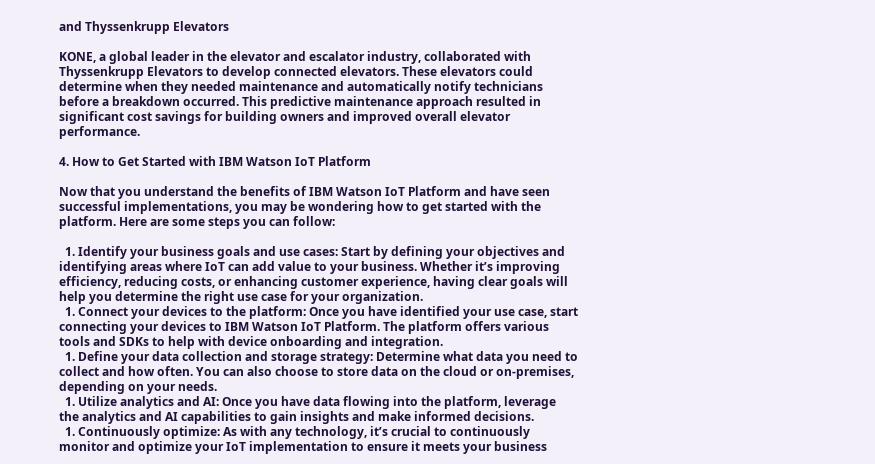and Thyssenkrupp Elevators

KONE, a global leader in the elevator and escalator industry, collaborated with Thyssenkrupp Elevators to develop connected elevators. These elevators could determine when they needed maintenance and automatically notify technicians before a breakdown occurred. This predictive maintenance approach resulted in significant cost savings for building owners and improved overall elevator performance.

4. How to Get Started with IBM Watson IoT Platform

Now that you understand the benefits of IBM Watson IoT Platform and have seen successful implementations, you may be wondering how to get started with the platform. Here are some steps you can follow:

  1. Identify your business goals and use cases: Start by defining your objectives and identifying areas where IoT can add value to your business. Whether it’s improving efficiency, reducing costs, or enhancing customer experience, having clear goals will help you determine the right use case for your organization.
  1. Connect your devices to the platform: Once you have identified your use case, start connecting your devices to IBM Watson IoT Platform. The platform offers various tools and SDKs to help with device onboarding and integration.
  1. Define your data collection and storage strategy: Determine what data you need to collect and how often. You can also choose to store data on the cloud or on-premises, depending on your needs.
  1. Utilize analytics and AI: Once you have data flowing into the platform, leverage the analytics and AI capabilities to gain insights and make informed decisions.
  1. Continuously optimize: As with any technology, it’s crucial to continuously monitor and optimize your IoT implementation to ensure it meets your business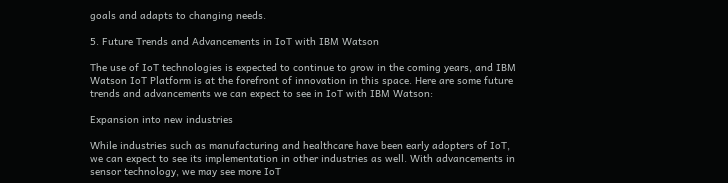goals and adapts to changing needs.

5. Future Trends and Advancements in IoT with IBM Watson

The use of IoT technologies is expected to continue to grow in the coming years, and IBM Watson IoT Platform is at the forefront of innovation in this space. Here are some future trends and advancements we can expect to see in IoT with IBM Watson:

Expansion into new industries

While industries such as manufacturing and healthcare have been early adopters of IoT, we can expect to see its implementation in other industries as well. With advancements in sensor technology, we may see more IoT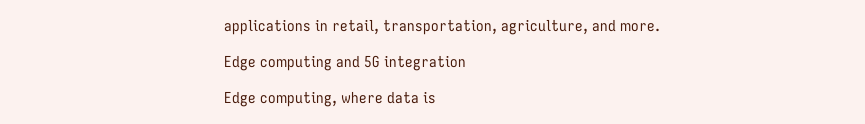applications in retail, transportation, agriculture, and more.

Edge computing and 5G integration

Edge computing, where data is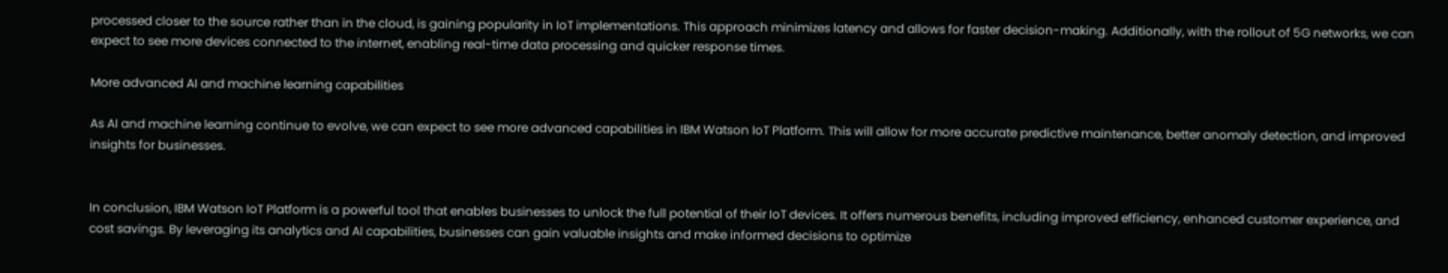processed closer to the source rather than in the cloud, is gaining popularity in IoT implementations. This approach minimizes latency and allows for faster decision-making. Additionally, with the rollout of 5G networks, we can expect to see more devices connected to the internet, enabling real-time data processing and quicker response times.

More advanced AI and machine learning capabilities

As AI and machine learning continue to evolve, we can expect to see more advanced capabilities in IBM Watson IoT Platform. This will allow for more accurate predictive maintenance, better anomaly detection, and improved insights for businesses.


In conclusion, IBM Watson IoT Platform is a powerful tool that enables businesses to unlock the full potential of their IoT devices. It offers numerous benefits, including improved efficiency, enhanced customer experience, and cost savings. By leveraging its analytics and AI capabilities, businesses can gain valuable insights and make informed decisions to optimize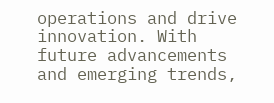operations and drive innovation. With future advancements and emerging trends,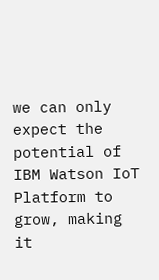we can only expect the potential of IBM Watson IoT Platform to grow, making it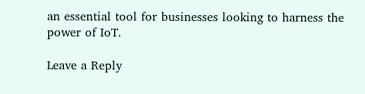an essential tool for businesses looking to harness the power of IoT.

Leave a Reply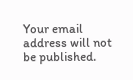Your email address will not be published.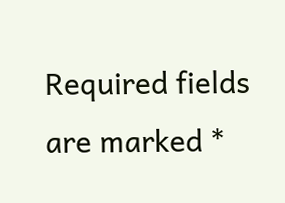Required fields are marked *